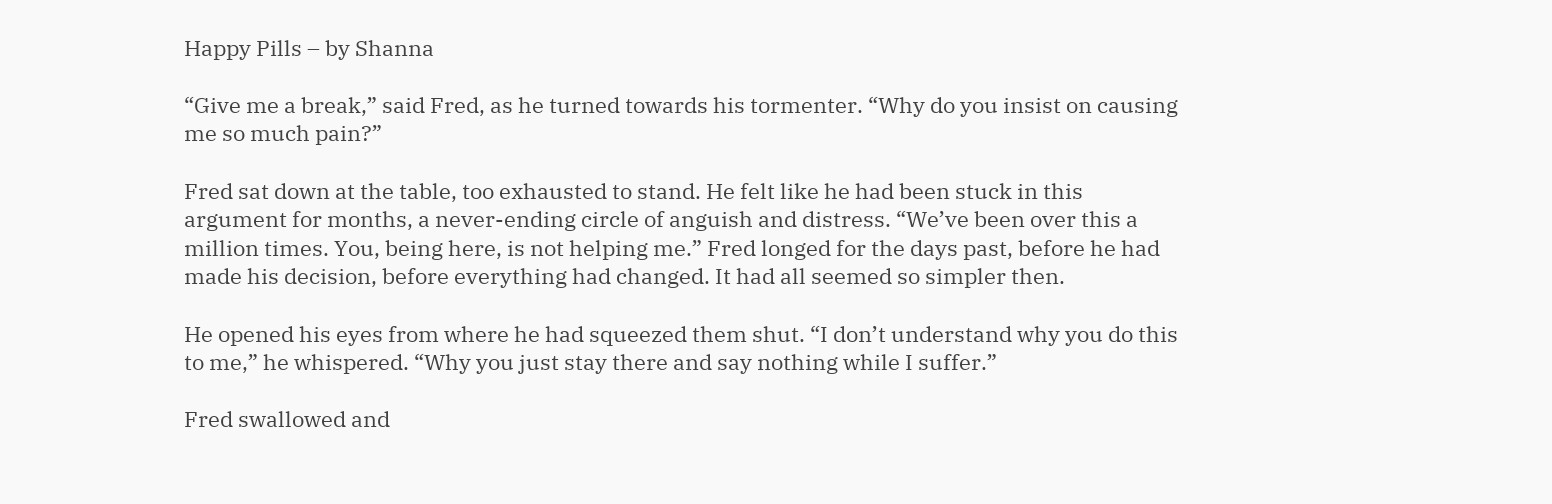Happy Pills – by Shanna

“Give me a break,” said Fred, as he turned towards his tormenter. “Why do you insist on causing me so much pain?”

Fred sat down at the table, too exhausted to stand. He felt like he had been stuck in this argument for months, a never-ending circle of anguish and distress. “We’ve been over this a million times. You, being here, is not helping me.” Fred longed for the days past, before he had made his decision, before everything had changed. It had all seemed so simpler then.

He opened his eyes from where he had squeezed them shut. “I don’t understand why you do this to me,” he whispered. “Why you just stay there and say nothing while I suffer.”

Fred swallowed and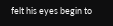felt his eyes begin to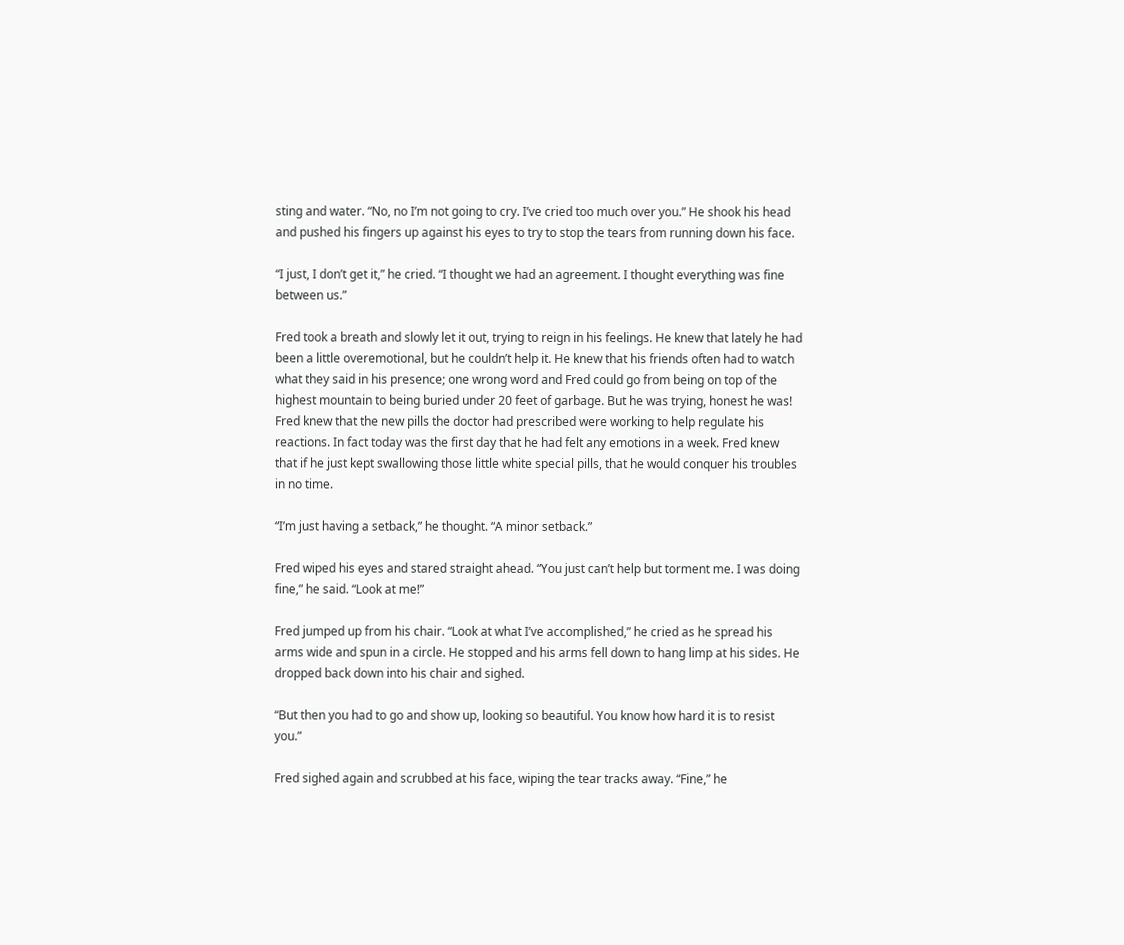sting and water. “No, no I’m not going to cry. I’ve cried too much over you.” He shook his head and pushed his fingers up against his eyes to try to stop the tears from running down his face.

“I just, I don’t get it,” he cried. “I thought we had an agreement. I thought everything was fine between us.”

Fred took a breath and slowly let it out, trying to reign in his feelings. He knew that lately he had been a little overemotional, but he couldn’t help it. He knew that his friends often had to watch what they said in his presence; one wrong word and Fred could go from being on top of the highest mountain to being buried under 20 feet of garbage. But he was trying, honest he was! Fred knew that the new pills the doctor had prescribed were working to help regulate his reactions. In fact today was the first day that he had felt any emotions in a week. Fred knew that if he just kept swallowing those little white special pills, that he would conquer his troubles in no time.

“I’m just having a setback,” he thought. “A minor setback.”

Fred wiped his eyes and stared straight ahead. “You just can’t help but torment me. I was doing fine,” he said. “Look at me!”

Fred jumped up from his chair. “Look at what I’ve accomplished,” he cried as he spread his arms wide and spun in a circle. He stopped and his arms fell down to hang limp at his sides. He dropped back down into his chair and sighed.

“But then you had to go and show up, looking so beautiful. You know how hard it is to resist you.”

Fred sighed again and scrubbed at his face, wiping the tear tracks away. “Fine,” he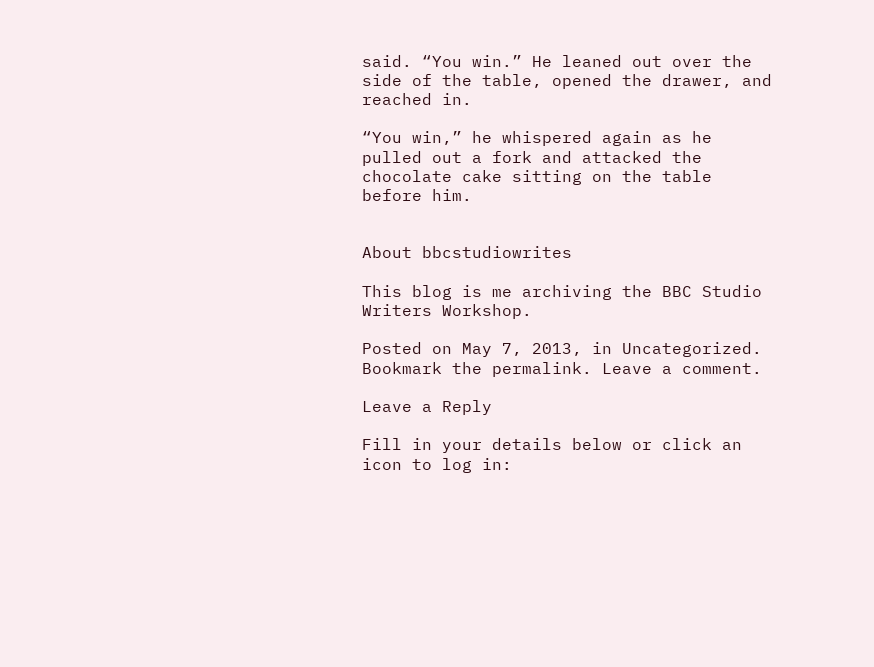said. “You win.” He leaned out over the side of the table, opened the drawer, and reached in.

“You win,” he whispered again as he pulled out a fork and attacked the chocolate cake sitting on the table before him.


About bbcstudiowrites

This blog is me archiving the BBC Studio Writers Workshop.

Posted on May 7, 2013, in Uncategorized. Bookmark the permalink. Leave a comment.

Leave a Reply

Fill in your details below or click an icon to log in: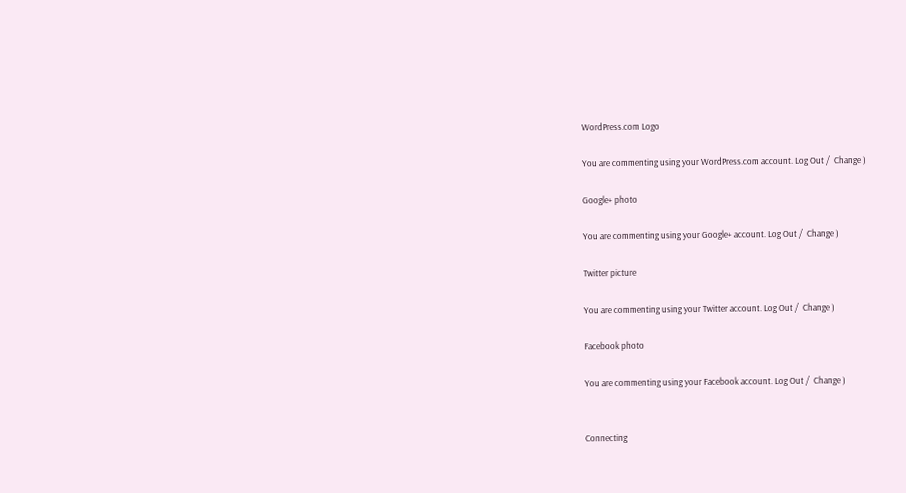WordPress.com Logo

You are commenting using your WordPress.com account. Log Out /  Change )

Google+ photo

You are commenting using your Google+ account. Log Out /  Change )

Twitter picture

You are commenting using your Twitter account. Log Out /  Change )

Facebook photo

You are commenting using your Facebook account. Log Out /  Change )


Connecting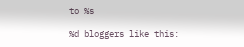to %s

%d bloggers like this: